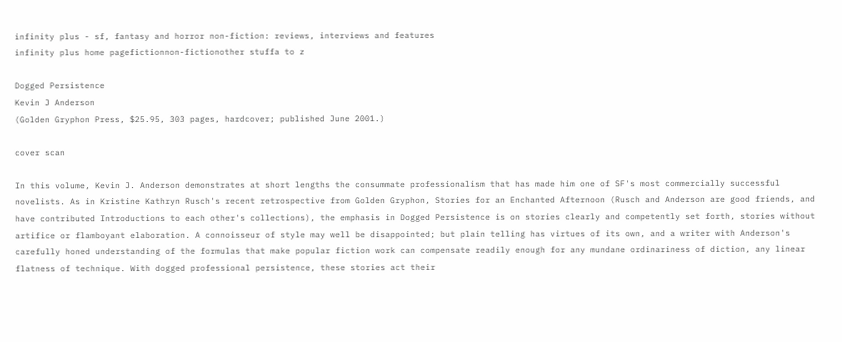infinity plus - sf, fantasy and horror non-fiction: reviews, interviews and features
infinity plus home pagefictionnon-fictionother stuffa to z

Dogged Persistence
Kevin J Anderson
(Golden Gryphon Press, $25.95, 303 pages, hardcover; published June 2001.)

cover scan

In this volume, Kevin J. Anderson demonstrates at short lengths the consummate professionalism that has made him one of SF's most commercially successful novelists. As in Kristine Kathryn Rusch's recent retrospective from Golden Gryphon, Stories for an Enchanted Afternoon (Rusch and Anderson are good friends, and have contributed Introductions to each other's collections), the emphasis in Dogged Persistence is on stories clearly and competently set forth, stories without artifice or flamboyant elaboration. A connoisseur of style may well be disappointed; but plain telling has virtues of its own, and a writer with Anderson's carefully honed understanding of the formulas that make popular fiction work can compensate readily enough for any mundane ordinariness of diction, any linear flatness of technique. With dogged professional persistence, these stories act their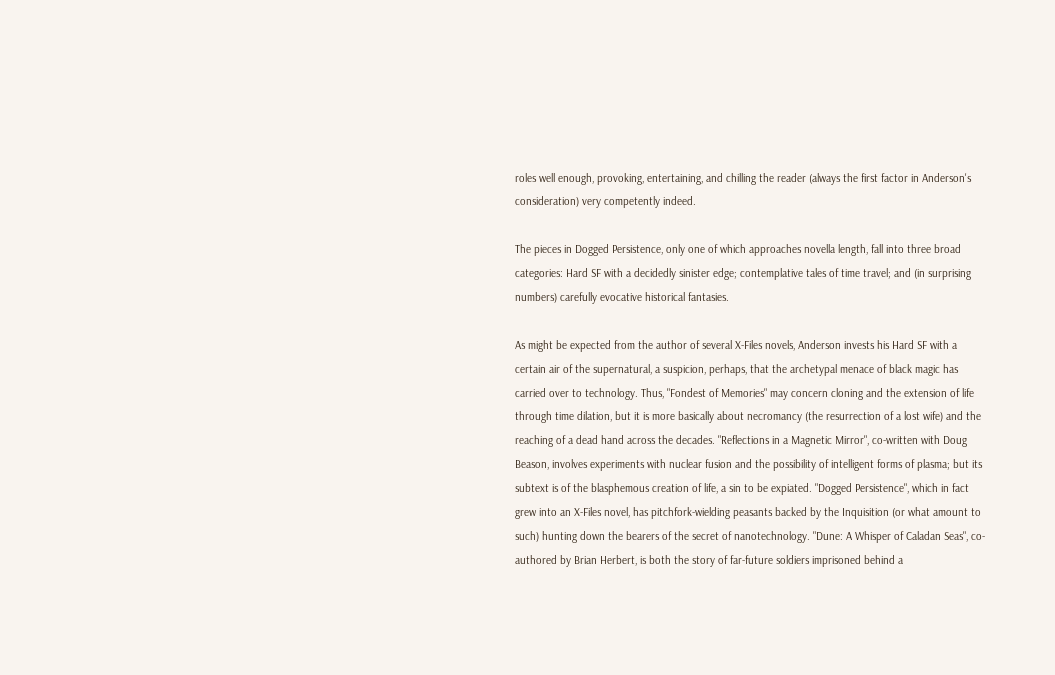roles well enough, provoking, entertaining, and chilling the reader (always the first factor in Anderson's consideration) very competently indeed.

The pieces in Dogged Persistence, only one of which approaches novella length, fall into three broad categories: Hard SF with a decidedly sinister edge; contemplative tales of time travel; and (in surprising numbers) carefully evocative historical fantasies.

As might be expected from the author of several X-Files novels, Anderson invests his Hard SF with a certain air of the supernatural, a suspicion, perhaps, that the archetypal menace of black magic has carried over to technology. Thus, "Fondest of Memories" may concern cloning and the extension of life through time dilation, but it is more basically about necromancy (the resurrection of a lost wife) and the reaching of a dead hand across the decades. "Reflections in a Magnetic Mirror", co-written with Doug Beason, involves experiments with nuclear fusion and the possibility of intelligent forms of plasma; but its subtext is of the blasphemous creation of life, a sin to be expiated. "Dogged Persistence", which in fact grew into an X-Files novel, has pitchfork-wielding peasants backed by the Inquisition (or what amount to such) hunting down the bearers of the secret of nanotechnology. "Dune: A Whisper of Caladan Seas", co-authored by Brian Herbert, is both the story of far-future soldiers imprisoned behind a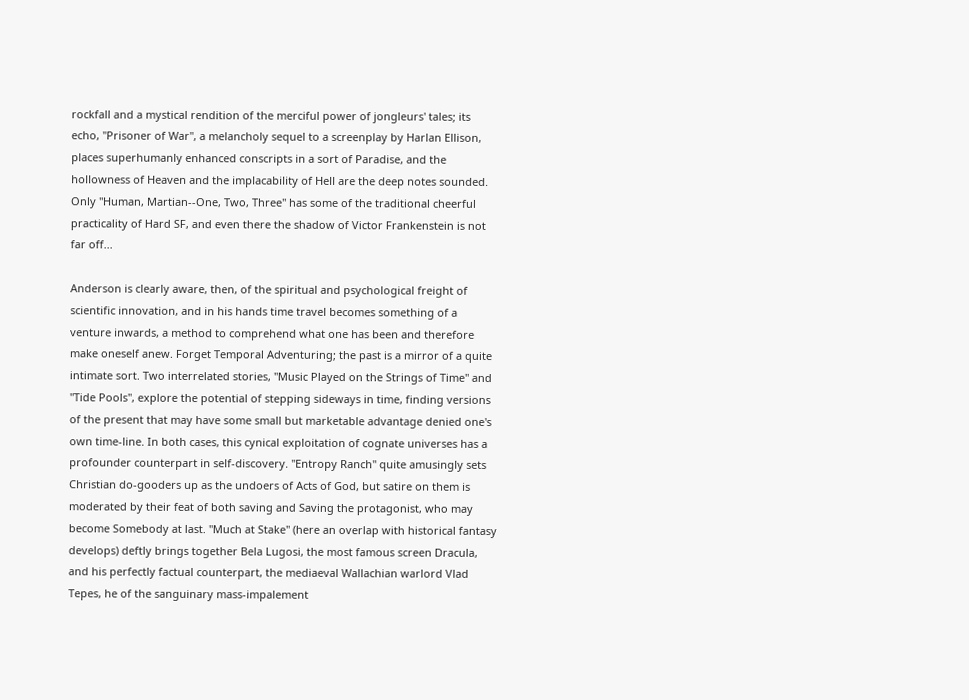rockfall and a mystical rendition of the merciful power of jongleurs' tales; its echo, "Prisoner of War", a melancholy sequel to a screenplay by Harlan Ellison, places superhumanly enhanced conscripts in a sort of Paradise, and the hollowness of Heaven and the implacability of Hell are the deep notes sounded. Only "Human, Martian--One, Two, Three" has some of the traditional cheerful practicality of Hard SF, and even there the shadow of Victor Frankenstein is not far off...

Anderson is clearly aware, then, of the spiritual and psychological freight of scientific innovation, and in his hands time travel becomes something of a venture inwards, a method to comprehend what one has been and therefore make oneself anew. Forget Temporal Adventuring; the past is a mirror of a quite intimate sort. Two interrelated stories, "Music Played on the Strings of Time" and "Tide Pools", explore the potential of stepping sideways in time, finding versions of the present that may have some small but marketable advantage denied one's own time-line. In both cases, this cynical exploitation of cognate universes has a profounder counterpart in self-discovery. "Entropy Ranch" quite amusingly sets Christian do-gooders up as the undoers of Acts of God, but satire on them is moderated by their feat of both saving and Saving the protagonist, who may become Somebody at last. "Much at Stake" (here an overlap with historical fantasy develops) deftly brings together Bela Lugosi, the most famous screen Dracula, and his perfectly factual counterpart, the mediaeval Wallachian warlord Vlad Tepes, he of the sanguinary mass-impalement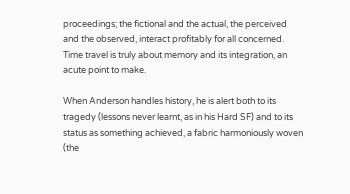proceedings; the fictional and the actual, the perceived and the observed, interact profitably for all concerned. Time travel is truly about memory and its integration, an acute point to make.

When Anderson handles history, he is alert both to its tragedy (lessons never learnt, as in his Hard SF) and to its status as something achieved, a fabric harmoniously woven (the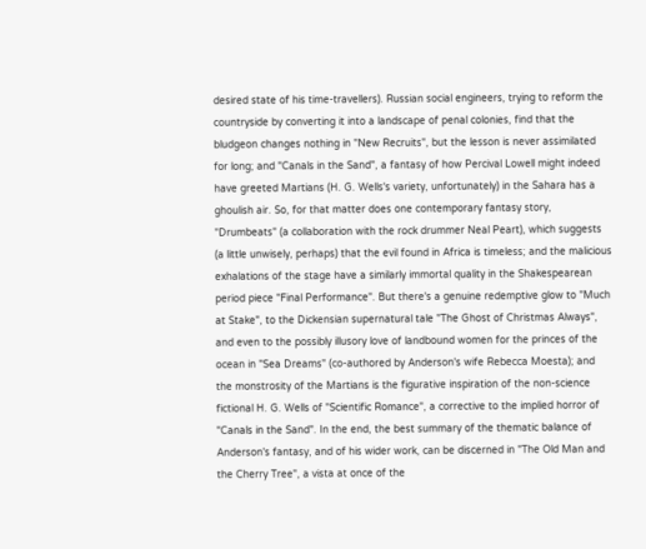desired state of his time-travellers). Russian social engineers, trying to reform the countryside by converting it into a landscape of penal colonies, find that the bludgeon changes nothing in "New Recruits", but the lesson is never assimilated for long; and "Canals in the Sand", a fantasy of how Percival Lowell might indeed have greeted Martians (H. G. Wells's variety, unfortunately) in the Sahara has a ghoulish air. So, for that matter does one contemporary fantasy story, "Drumbeats" (a collaboration with the rock drummer Neal Peart), which suggests (a little unwisely, perhaps) that the evil found in Africa is timeless; and the malicious exhalations of the stage have a similarly immortal quality in the Shakespearean period piece "Final Performance". But there's a genuine redemptive glow to "Much at Stake", to the Dickensian supernatural tale "The Ghost of Christmas Always", and even to the possibly illusory love of landbound women for the princes of the ocean in "Sea Dreams" (co-authored by Anderson's wife Rebecca Moesta); and the monstrosity of the Martians is the figurative inspiration of the non-science fictional H. G. Wells of "Scientific Romance", a corrective to the implied horror of "Canals in the Sand". In the end, the best summary of the thematic balance of Anderson's fantasy, and of his wider work, can be discerned in "The Old Man and the Cherry Tree", a vista at once of the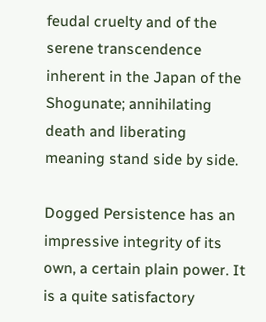feudal cruelty and of the serene transcendence inherent in the Japan of the Shogunate; annihilating death and liberating meaning stand side by side.

Dogged Persistence has an impressive integrity of its own, a certain plain power. It is a quite satisfactory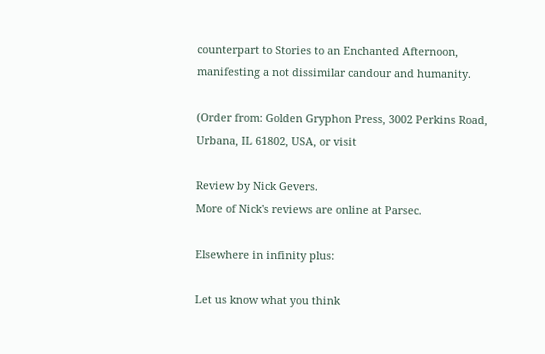counterpart to Stories to an Enchanted Afternoon, manifesting a not dissimilar candour and humanity.

(Order from: Golden Gryphon Press, 3002 Perkins Road, Urbana, IL 61802, USA, or visit

Review by Nick Gevers.
More of Nick's reviews are online at Parsec.

Elsewhere in infinity plus:

Let us know what you think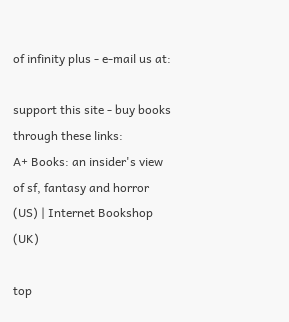of infinity plus - e-mail us at:

support this site - buy books through these links:
A+ Books: an insider's view of sf, fantasy and horror (US) | Internet Bookshop (UK)

top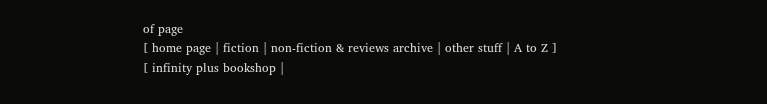of page
[ home page | fiction | non-fiction & reviews archive | other stuff | A to Z ]
[ infinity plus bookshop |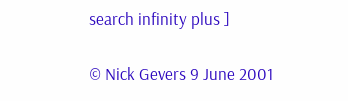search infinity plus ]

© Nick Gevers 9 June 2001